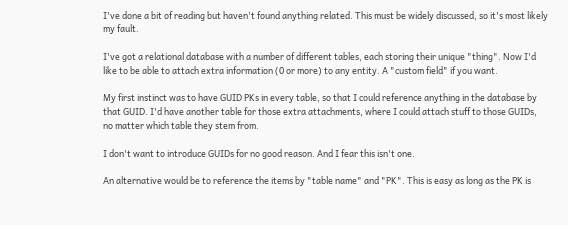I've done a bit of reading but haven't found anything related. This must be widely discussed, so it's most likely my fault.

I've got a relational database with a number of different tables, each storing their unique "thing". Now I'd like to be able to attach extra information (0 or more) to any entity. A "custom field" if you want.

My first instinct was to have GUID PKs in every table, so that I could reference anything in the database by that GUID. I'd have another table for those extra attachments, where I could attach stuff to those GUIDs, no matter which table they stem from.

I don't want to introduce GUIDs for no good reason. And I fear this isn't one.

An alternative would be to reference the items by "table name" and "PK". This is easy as long as the PK is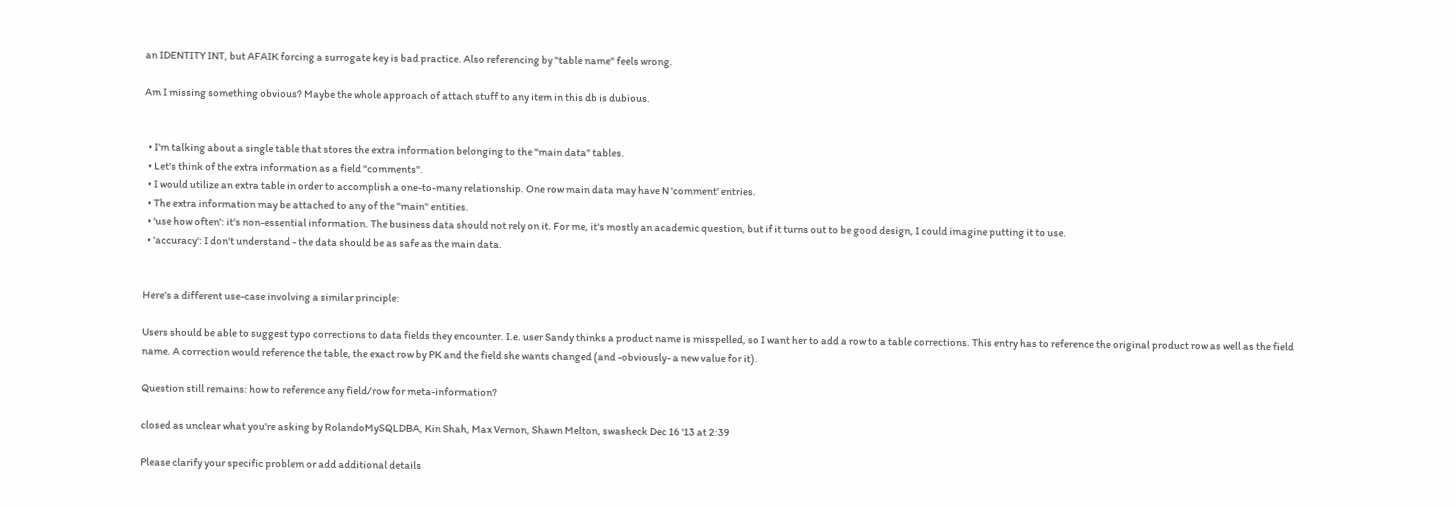an IDENTITY INT, but AFAIK forcing a surrogate key is bad practice. Also referencing by "table name" feels wrong.

Am I missing something obvious? Maybe the whole approach of attach stuff to any item in this db is dubious.


  • I'm talking about a single table that stores the extra information belonging to the "main data" tables.
  • Let's think of the extra information as a field "comments".
  • I would utilize an extra table in order to accomplish a one-to-many relationship. One row main data may have N 'comment' entries.
  • The extra information may be attached to any of the "main" entities.
  • 'use how often': it's non-essential information. The business data should not rely on it. For me, it's mostly an academic question, but if it turns out to be good design, I could imagine putting it to use.
  • 'accuracy': I don't understand - the data should be as safe as the main data.


Here's a different use-case involving a similar principle:

Users should be able to suggest typo corrections to data fields they encounter. I.e. user Sandy thinks a product name is misspelled, so I want her to add a row to a table corrections. This entry has to reference the original product row as well as the field name. A correction would reference the table, the exact row by PK and the field she wants changed (and -obviously- a new value for it).

Question still remains: how to reference any field/row for meta-information?

closed as unclear what you're asking by RolandoMySQLDBA, Kin Shah, Max Vernon, Shawn Melton, swasheck Dec 16 '13 at 2:39

Please clarify your specific problem or add additional details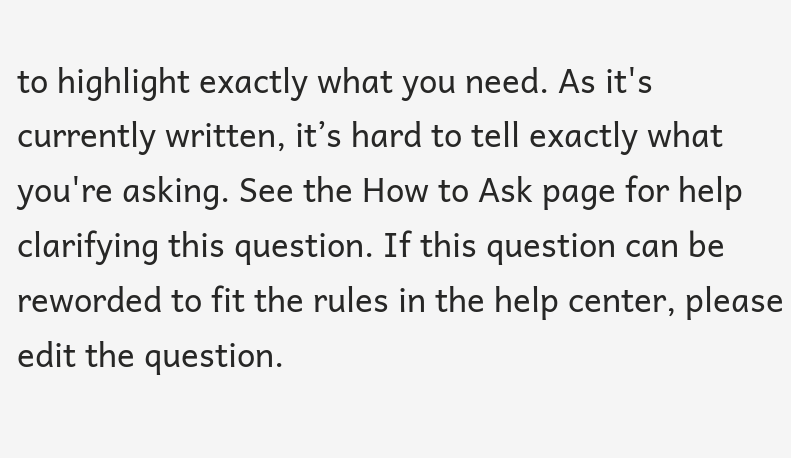to highlight exactly what you need. As it's currently written, it’s hard to tell exactly what you're asking. See the How to Ask page for help clarifying this question. If this question can be reworded to fit the rules in the help center, please edit the question.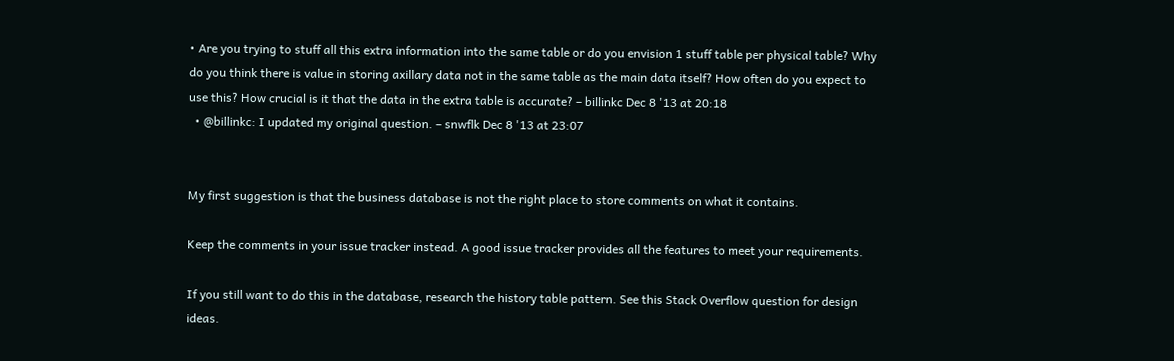• Are you trying to stuff all this extra information into the same table or do you envision 1 stuff table per physical table? Why do you think there is value in storing axillary data not in the same table as the main data itself? How often do you expect to use this? How crucial is it that the data in the extra table is accurate? – billinkc Dec 8 '13 at 20:18
  • @billinkc: I updated my original question. – snwflk Dec 8 '13 at 23:07


My first suggestion is that the business database is not the right place to store comments on what it contains.

Keep the comments in your issue tracker instead. A good issue tracker provides all the features to meet your requirements.

If you still want to do this in the database, research the history table pattern. See this Stack Overflow question for design ideas.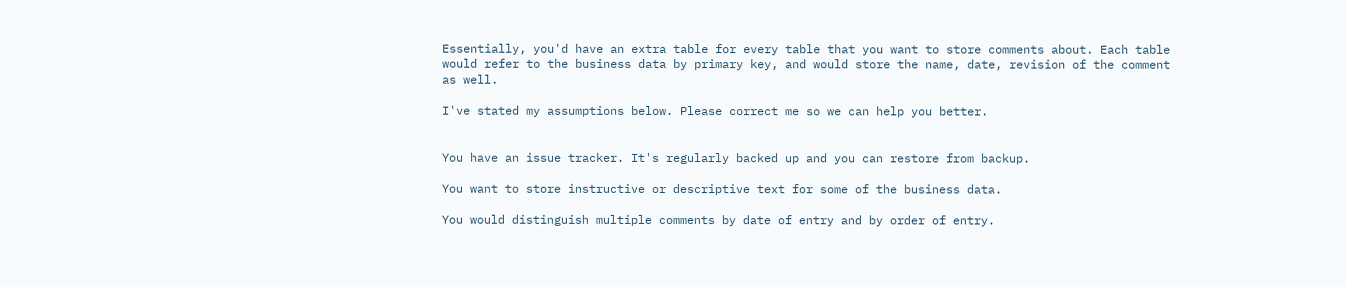Essentially, you'd have an extra table for every table that you want to store comments about. Each table would refer to the business data by primary key, and would store the name, date, revision of the comment as well.

I've stated my assumptions below. Please correct me so we can help you better.


You have an issue tracker. It's regularly backed up and you can restore from backup.

You want to store instructive or descriptive text for some of the business data.

You would distinguish multiple comments by date of entry and by order of entry.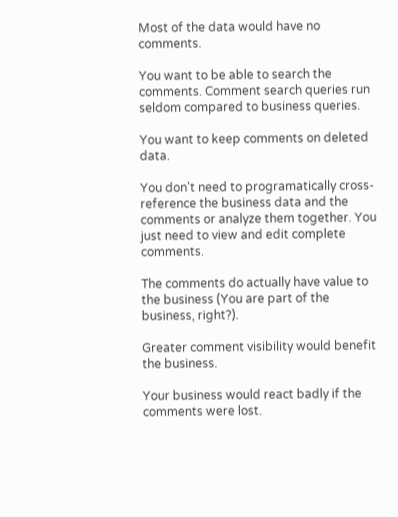Most of the data would have no comments.

You want to be able to search the comments. Comment search queries run seldom compared to business queries.

You want to keep comments on deleted data.

You don't need to programatically cross-reference the business data and the comments or analyze them together. You just need to view and edit complete comments.

The comments do actually have value to the business (You are part of the business, right?).

Greater comment visibility would benefit the business.

Your business would react badly if the comments were lost.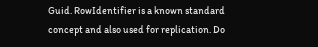Guid. RowIdentifier is a known standard concept and also used for replication. Do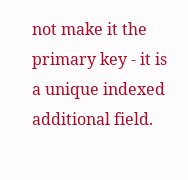not make it the primary key - it is a unique indexed additional field.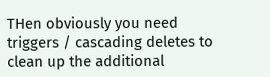THen obviously you need triggers / cascading deletes to clean up the additional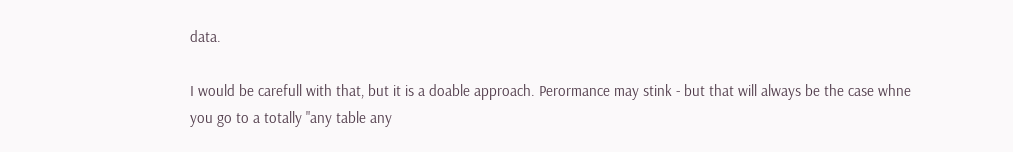data.

I would be carefull with that, but it is a doable approach. Perormance may stink - but that will always be the case whne you go to a totally "any table any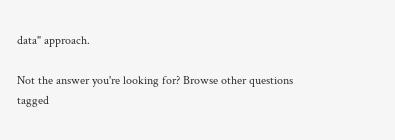data" approach.

Not the answer you're looking for? Browse other questions tagged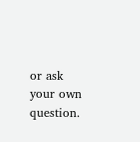or ask your own question.